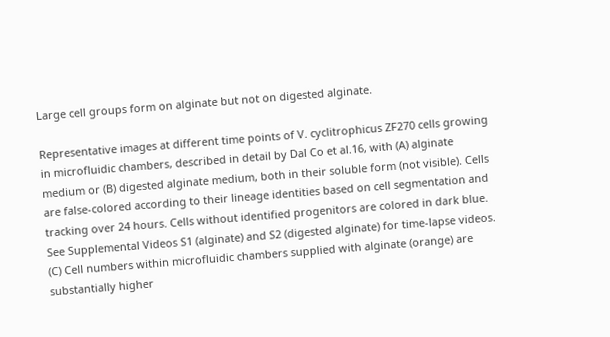Large cell groups form on alginate but not on digested alginate.

Representative images at different time points of V. cyclitrophicus ZF270 cells growing in microfluidic chambers, described in detail by Dal Co et al.16, with (A) alginate medium or (B) digested alginate medium, both in their soluble form (not visible). Cells are false-colored according to their lineage identities based on cell segmentation and tracking over 24 hours. Cells without identified progenitors are colored in dark blue. See Supplemental Videos S1 (alginate) and S2 (digested alginate) for time-lapse videos. (C) Cell numbers within microfluidic chambers supplied with alginate (orange) are substantially higher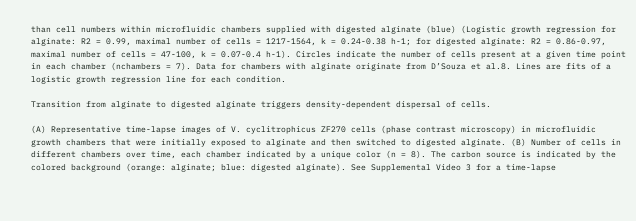than cell numbers within microfluidic chambers supplied with digested alginate (blue) (Logistic growth regression for alginate: R2 = 0.99, maximal number of cells = 1217-1564, k = 0.24-0.38 h-1; for digested alginate: R2 = 0.86-0.97, maximal number of cells = 47-100, k = 0.07-0.4 h-1). Circles indicate the number of cells present at a given time point in each chamber (nchambers = 7). Data for chambers with alginate originate from D’Souza et al.8. Lines are fits of a logistic growth regression line for each condition.

Transition from alginate to digested alginate triggers density-dependent dispersal of cells.

(A) Representative time-lapse images of V. cyclitrophicus ZF270 cells (phase contrast microscopy) in microfluidic growth chambers that were initially exposed to alginate and then switched to digested alginate. (B) Number of cells in different chambers over time, each chamber indicated by a unique color (n = 8). The carbon source is indicated by the colored background (orange: alginate; blue: digested alginate). See Supplemental Video 3 for a time-lapse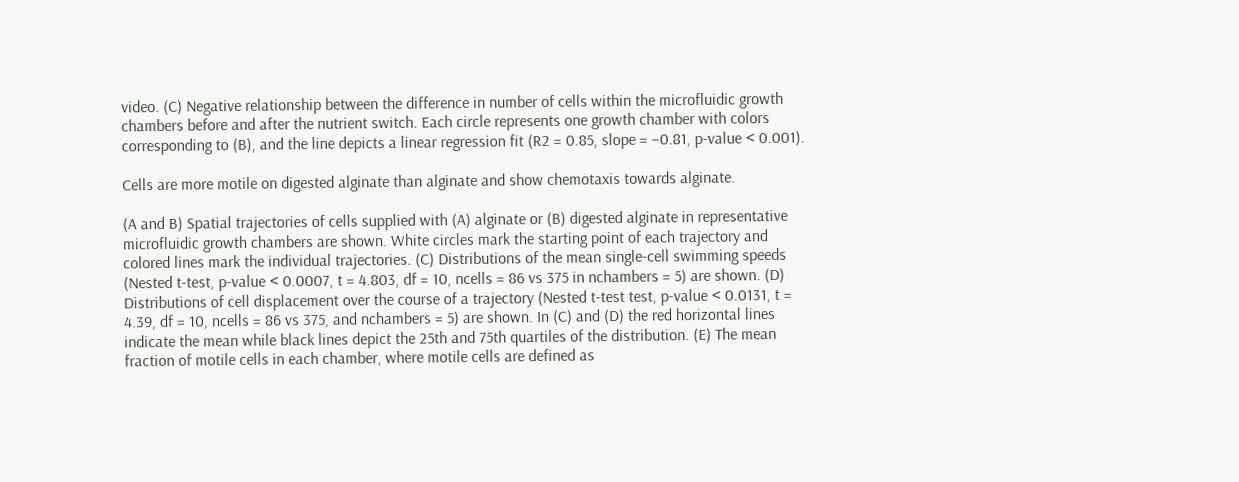video. (C) Negative relationship between the difference in number of cells within the microfluidic growth chambers before and after the nutrient switch. Each circle represents one growth chamber with colors corresponding to (B), and the line depicts a linear regression fit (R2 = 0.85, slope = −0.81, p-value < 0.001).

Cells are more motile on digested alginate than alginate and show chemotaxis towards alginate.

(A and B) Spatial trajectories of cells supplied with (A) alginate or (B) digested alginate in representative microfluidic growth chambers are shown. White circles mark the starting point of each trajectory and colored lines mark the individual trajectories. (C) Distributions of the mean single-cell swimming speeds (Nested t-test, p-value < 0.0007, t = 4.803, df = 10, ncells = 86 vs 375 in nchambers = 5) are shown. (D) Distributions of cell displacement over the course of a trajectory (Nested t-test test, p-value < 0.0131, t = 4.39, df = 10, ncells = 86 vs 375, and nchambers = 5) are shown. In (C) and (D) the red horizontal lines indicate the mean while black lines depict the 25th and 75th quartiles of the distribution. (E) The mean fraction of motile cells in each chamber, where motile cells are defined as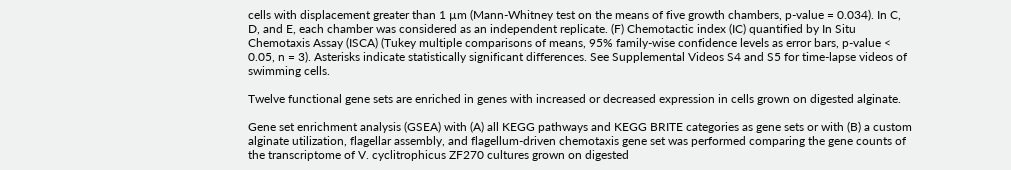cells with displacement greater than 1 µm (Mann-Whitney test on the means of five growth chambers, p-value = 0.034). In C, D, and E, each chamber was considered as an independent replicate. (F) Chemotactic index (IC) quantified by In Situ Chemotaxis Assay (ISCA) (Tukey multiple comparisons of means, 95% family-wise confidence levels as error bars, p-value < 0.05, n = 3). Asterisks indicate statistically significant differences. See Supplemental Videos S4 and S5 for time-lapse videos of swimming cells.

Twelve functional gene sets are enriched in genes with increased or decreased expression in cells grown on digested alginate.

Gene set enrichment analysis (GSEA) with (A) all KEGG pathways and KEGG BRITE categories as gene sets or with (B) a custom alginate utilization, flagellar assembly, and flagellum-driven chemotaxis gene set was performed comparing the gene counts of the transcriptome of V. cyclitrophicus ZF270 cultures grown on digested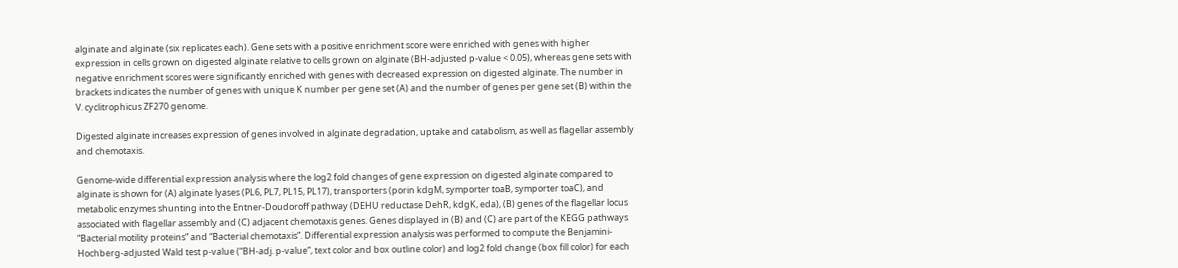alginate and alginate (six replicates each). Gene sets with a positive enrichment score were enriched with genes with higher expression in cells grown on digested alginate relative to cells grown on alginate (BH-adjusted p-value < 0.05), whereas gene sets with negative enrichment scores were significantly enriched with genes with decreased expression on digested alginate. The number in brackets indicates the number of genes with unique K number per gene set (A) and the number of genes per gene set (B) within the V. cyclitrophicus ZF270 genome.

Digested alginate increases expression of genes involved in alginate degradation, uptake and catabolism, as well as flagellar assembly and chemotaxis.

Genome-wide differential expression analysis where the log2 fold changes of gene expression on digested alginate compared to alginate is shown for (A) alginate lyases (PL6, PL7, PL15, PL17), transporters (porin kdgM, symporter toaB, symporter toaC), and metabolic enzymes shunting into the Entner-Doudoroff pathway (DEHU reductase DehR, kdgK, eda), (B) genes of the flagellar locus associated with flagellar assembly and (C) adjacent chemotaxis genes. Genes displayed in (B) and (C) are part of the KEGG pathways “Bacterial motility proteins” and “Bacterial chemotaxis”. Differential expression analysis was performed to compute the Benjamini-Hochberg-adjusted Wald test p-value (“BH-adj. p-value”, text color and box outline color) and log2 fold change (box fill color) for each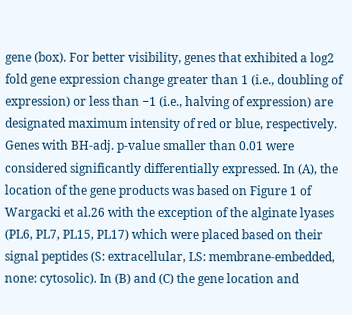gene (box). For better visibility, genes that exhibited a log2 fold gene expression change greater than 1 (i.e., doubling of expression) or less than −1 (i.e., halving of expression) are designated maximum intensity of red or blue, respectively. Genes with BH-adj. p-value smaller than 0.01 were considered significantly differentially expressed. In (A), the location of the gene products was based on Figure 1 of Wargacki et al.26 with the exception of the alginate lyases (PL6, PL7, PL15, PL17) which were placed based on their signal peptides (S: extracellular, LS: membrane-embedded, none: cytosolic). In (B) and (C) the gene location and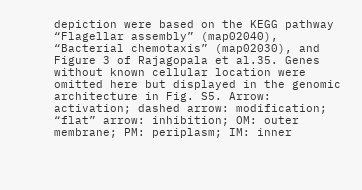depiction were based on the KEGG pathway “Flagellar assembly” (map02040), “Bacterial chemotaxis” (map02030), and Figure 3 of Rajagopala et al.35. Genes without known cellular location were omitted here but displayed in the genomic architecture in Fig. S5. Arrow: activation; dashed arrow: modification; “flat” arrow: inhibition; OM: outer membrane; PM: periplasm; IM: inner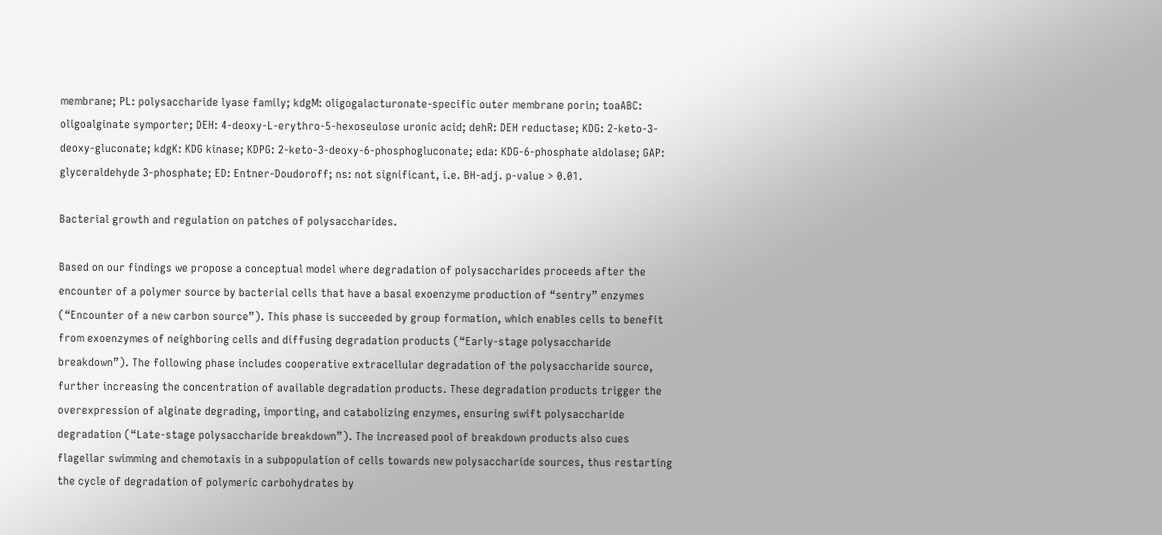membrane; PL: polysaccharide lyase family; kdgM: oligogalacturonate-specific outer membrane porin; toaABC: oligoalginate symporter; DEH: 4-deoxy-L-erythro-5-hexoseulose uronic acid; dehR: DEH reductase; KDG: 2-keto-3-deoxy-gluconate; kdgK: KDG kinase; KDPG: 2-keto-3-deoxy-6-phosphogluconate; eda: KDG-6-phosphate aldolase; GAP: glyceraldehyde 3-phosphate; ED: Entner-Doudoroff; ns: not significant, i.e. BH-adj. p-value > 0.01.

Bacterial growth and regulation on patches of polysaccharides.

Based on our findings we propose a conceptual model where degradation of polysaccharides proceeds after the encounter of a polymer source by bacterial cells that have a basal exoenzyme production of “sentry” enzymes (“Encounter of a new carbon source”). This phase is succeeded by group formation, which enables cells to benefit from exoenzymes of neighboring cells and diffusing degradation products (“Early-stage polysaccharide breakdown”). The following phase includes cooperative extracellular degradation of the polysaccharide source, further increasing the concentration of available degradation products. These degradation products trigger the overexpression of alginate degrading, importing, and catabolizing enzymes, ensuring swift polysaccharide degradation (“Late-stage polysaccharide breakdown”). The increased pool of breakdown products also cues flagellar swimming and chemotaxis in a subpopulation of cells towards new polysaccharide sources, thus restarting the cycle of degradation of polymeric carbohydrates by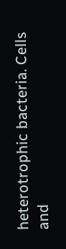heterotrophic bacteria. Cells and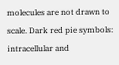molecules are not drawn to scale. Dark red pie symbols: intracellular and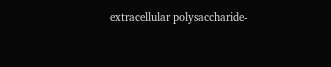extracellular polysaccharide-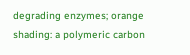degrading enzymes; orange shading: a polymeric carbon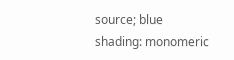source; blue shading: monomeric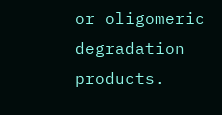or oligomeric degradation products.